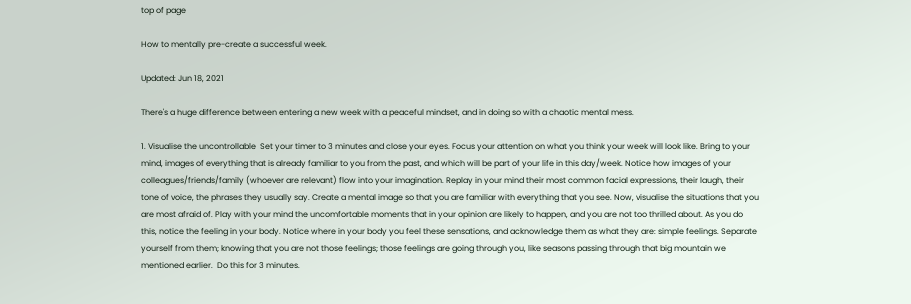top of page

How to mentally pre-create a successful week.

Updated: Jun 18, 2021

There's a huge difference between entering a new week with a peaceful mindset, and in doing so with a chaotic mental mess.

1. Visualise the uncontrollable  Set your timer to 3 minutes and close your eyes. Focus your attention on what you think your week will look like. Bring to your mind, images of everything that is already familiar to you from the past, and which will be part of your life in this day/week. Notice how images of your colleagues/friends/family (whoever are relevant) flow into your imagination. Replay in your mind their most common facial expressions, their laugh, their tone of voice, the phrases they usually say. Create a mental image so that you are familiar with everything that you see. Now, visualise the situations that you are most afraid of. Play with your mind the uncomfortable moments that in your opinion are likely to happen, and you are not too thrilled about. As you do this, notice the feeling in your body. Notice where in your body you feel these sensations, and acknowledge them as what they are: simple feelings. Separate yourself from them; knowing that you are not those feelings; those feelings are going through you, like seasons passing through that big mountain we mentioned earlier.  Do this for 3 minutes.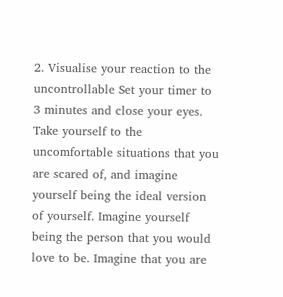2. Visualise your reaction to the uncontrollable Set your timer to 3 minutes and close your eyes. Take yourself to the uncomfortable situations that you are scared of, and imagine yourself being the ideal version of yourself. Imagine yourself being the person that you would love to be. Imagine that you are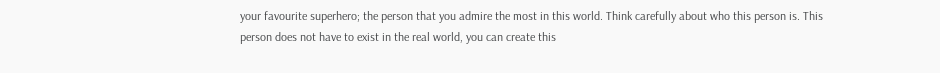your favourite superhero; the person that you admire the most in this world. Think carefully about who this person is. This person does not have to exist in the real world, you can create this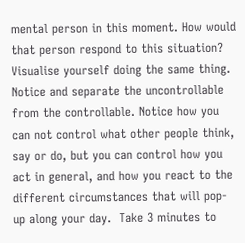mental person in this moment. How would that person respond to this situation? Visualise yourself doing the same thing.  Notice and separate the uncontrollable from the controllable. Notice how you can not control what other people think, say or do, but you can control how you act in general, and how you react to the different circumstances that will pop-up along your day.  Take 3 minutes to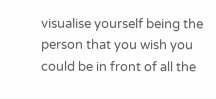visualise yourself being the person that you wish you could be in front of all the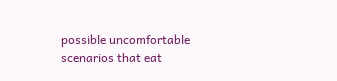possible uncomfortable scenarios that eat